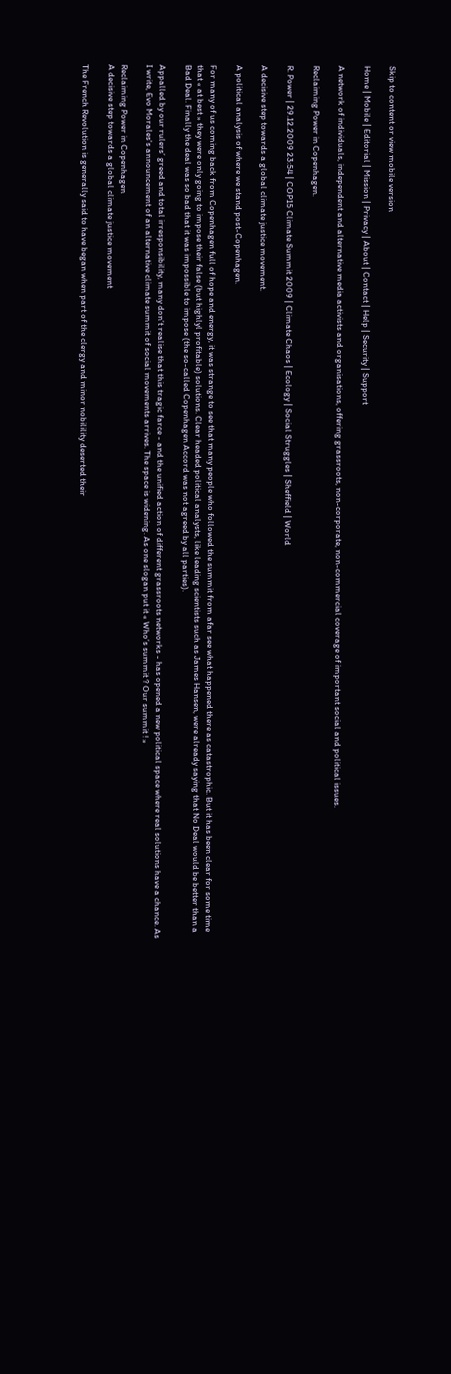Skip to content or view mobile version

Home | Mobile | Editorial | Mission | Privacy | About | Contact | Help | Security | Support

A network of individuals, independent and alternative media activists and organisations, offering grassroots, non-corporate, non-commercial coverage of important social and political issues.

Reclaiming Power in Copenhagen.

R. Power | 29.12.2009 23:54 | COP15 Climate Summit 2009 | Climate Chaos | Ecology | Social Struggles | Sheffield | World

A decisive step towards a global climate justice movement.

A political analysis of where we stand post-Copenhagen.

For many of us coming back from Copenhagen full of hope and energy, it was strange to see that many people who followed the summit from afar see what happened there as catastrophic. But it has been clear for some time that « at best » they were only going to impose their false (but highlyl profitable) solutions. Clear headed political analysts, like leading scientists such as James Hansen, were already saying that No Deal would be better than a Bad Deal. Finally the deal was so bad that it was impossible to impose (the so-called Copenhagen Accord was not agreed by all parties).

Appalled by our rulers’ greed and total irresponsibility, many don’t realise that this tragic farce - and the unified action of different grassroots networks - has opened a new political space where real solutions have a chance. As I write, Evo Morales's announcement of an alternative climate summit of social movements arrives. The space is widening. As one slogan put it « Who’s summit ? Our summit ! »

Reclaiming Power in Copenhagen
A decisive step towards a global climate justice movement

The French Revolution is generally said to have began when part of the clergy and minor nobilility deserted their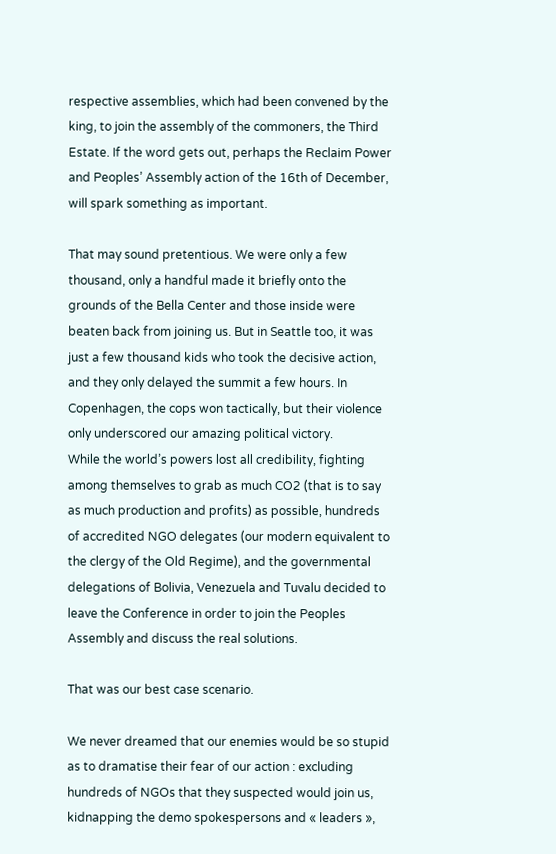respective assemblies, which had been convened by the king, to join the assembly of the commoners, the Third Estate. If the word gets out, perhaps the Reclaim Power and Peoples’ Assembly action of the 16th of December, will spark something as important.

That may sound pretentious. We were only a few thousand, only a handful made it briefly onto the grounds of the Bella Center and those inside were beaten back from joining us. But in Seattle too, it was just a few thousand kids who took the decisive action, and they only delayed the summit a few hours. In Copenhagen, the cops won tactically, but their violence only underscored our amazing political victory.
While the world’s powers lost all credibility, fighting among themselves to grab as much CO2 (that is to say as much production and profits) as possible, hundreds of accredited NGO delegates (our modern equivalent to the clergy of the Old Regime), and the governmental delegations of Bolivia, Venezuela and Tuvalu decided to leave the Conference in order to join the Peoples Assembly and discuss the real solutions.

That was our best case scenario.

We never dreamed that our enemies would be so stupid as to dramatise their fear of our action : excluding hundreds of NGOs that they suspected would join us, kidnapping the demo spokespersons and « leaders »,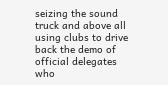seizing the sound truck and above all using clubs to drive back the demo of official delegates who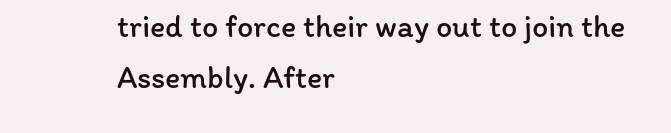tried to force their way out to join the Assembly. After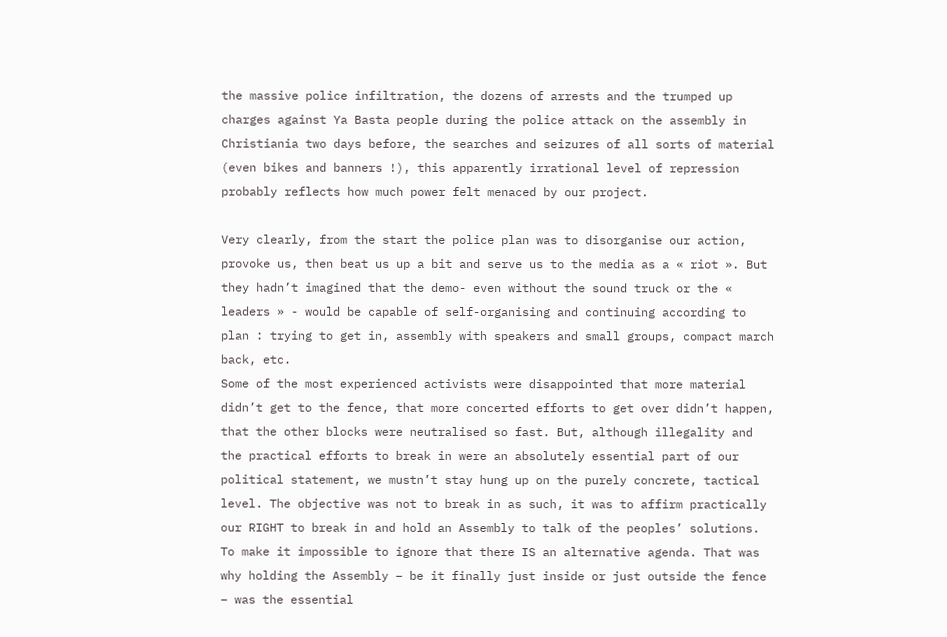the massive police infiltration, the dozens of arrests and the trumped up charges against Ya Basta people during the police attack on the assembly in Christiania two days before, the searches and seizures of all sorts of material (even bikes and banners !), this apparently irrational level of repression probably reflects how much power felt menaced by our project.

Very clearly, from the start the police plan was to disorganise our action, provoke us, then beat us up a bit and serve us to the media as a « riot ». But they hadn’t imagined that the demo- even without the sound truck or the « leaders » - would be capable of self-organising and continuing according to plan : trying to get in, assembly with speakers and small groups, compact march back, etc.
Some of the most experienced activists were disappointed that more material didn’t get to the fence, that more concerted efforts to get over didn’t happen, that the other blocks were neutralised so fast. But, although illegality and the practical efforts to break in were an absolutely essential part of our political statement, we mustn’t stay hung up on the purely concrete, tactical level. The objective was not to break in as such, it was to affirm practically our RIGHT to break in and hold an Assembly to talk of the peoples’ solutions. To make it impossible to ignore that there IS an alternative agenda. That was why holding the Assembly – be it finally just inside or just outside the fence – was the essential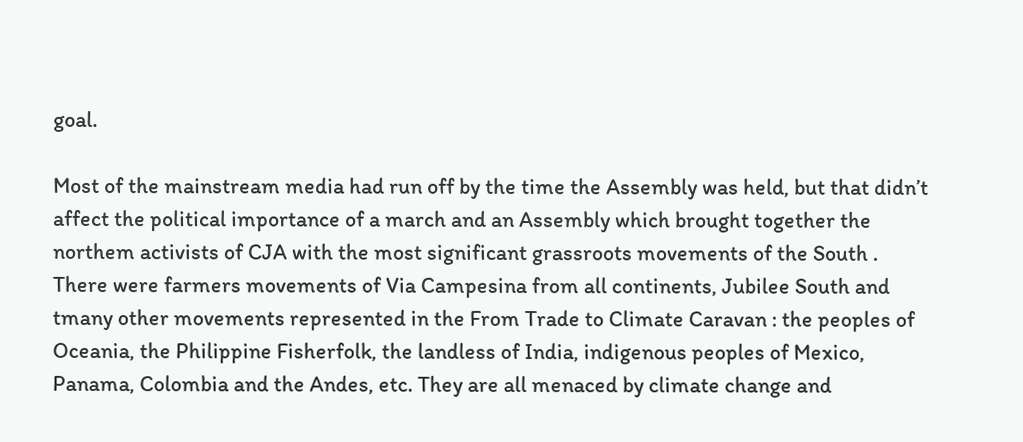goal.

Most of the mainstream media had run off by the time the Assembly was held, but that didn’t affect the political importance of a march and an Assembly which brought together the northem activists of CJA with the most significant grassroots movements of the South . There were farmers movements of Via Campesina from all continents, Jubilee South and tmany other movements represented in the From Trade to Climate Caravan : the peoples of Oceania, the Philippine Fisherfolk, the landless of India, indigenous peoples of Mexico, Panama, Colombia and the Andes, etc. They are all menaced by climate change and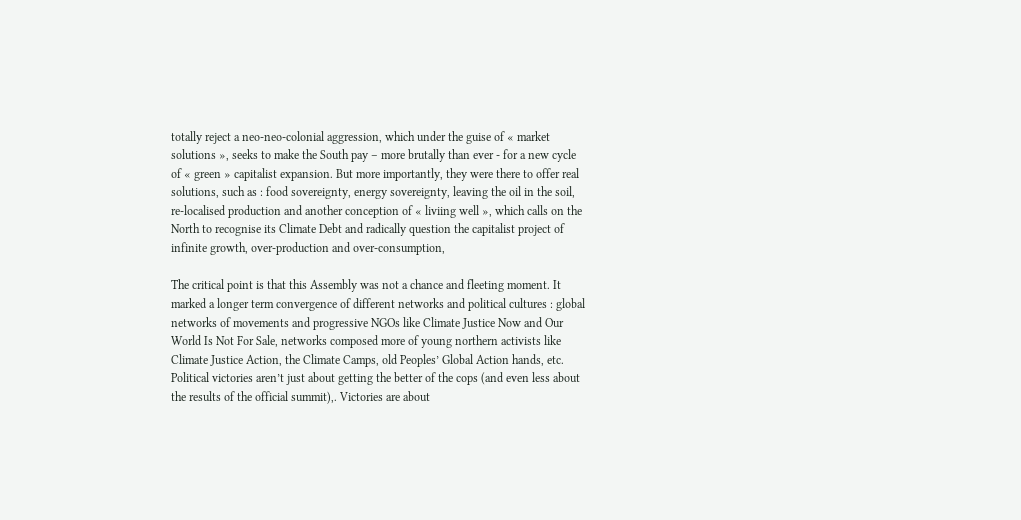totally reject a neo-neo-colonial aggression, which under the guise of « market solutions », seeks to make the South pay – more brutally than ever - for a new cycle of « green » capitalist expansion. But more importantly, they were there to offer real solutions, such as : food sovereignty, energy sovereignty, leaving the oil in the soil, re-localised production and another conception of « liviing well », which calls on the North to recognise its Climate Debt and radically question the capitalist project of infinite growth, over-production and over-consumption,

The critical point is that this Assembly was not a chance and fleeting moment. It marked a longer term convergence of different networks and political cultures : global networks of movements and progressive NGOs like Climate Justice Now and Our World Is Not For Sale, networks composed more of young northern activists like Climate Justice Action, the Climate Camps, old Peoples’ Global Action hands, etc. Political victories aren’t just about getting the better of the cops (and even less about the results of the official summit),. Victories are about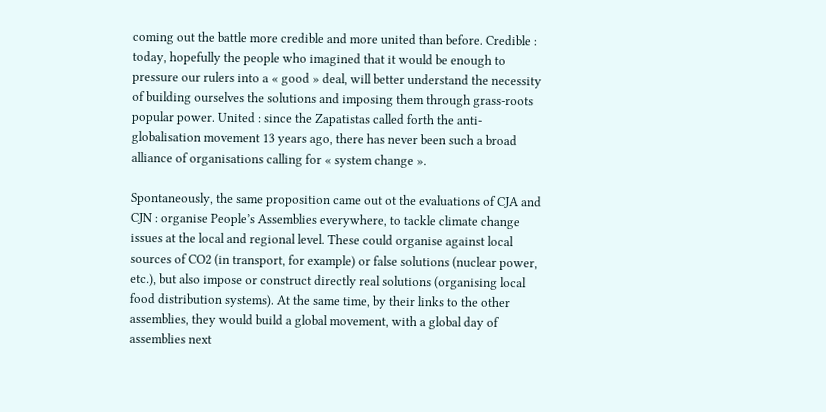coming out the battle more credible and more united than before. Credible : today, hopefully the people who imagined that it would be enough to pressure our rulers into a « good » deal, will better understand the necessity of building ourselves the solutions and imposing them through grass-roots popular power. United : since the Zapatistas called forth the anti-globalisation movement 13 years ago, there has never been such a broad alliance of organisations calling for « system change ».

Spontaneously, the same proposition came out ot the evaluations of CJA and CJN : organise People’s Assemblies everywhere, to tackle climate change issues at the local and regional level. These could organise against local sources of CO2 (in transport, for example) or false solutions (nuclear power, etc.), but also impose or construct directly real solutions (organising local food distribution systems). At the same time, by their links to the other assemblies, they would build a global movement, with a global day of assemblies next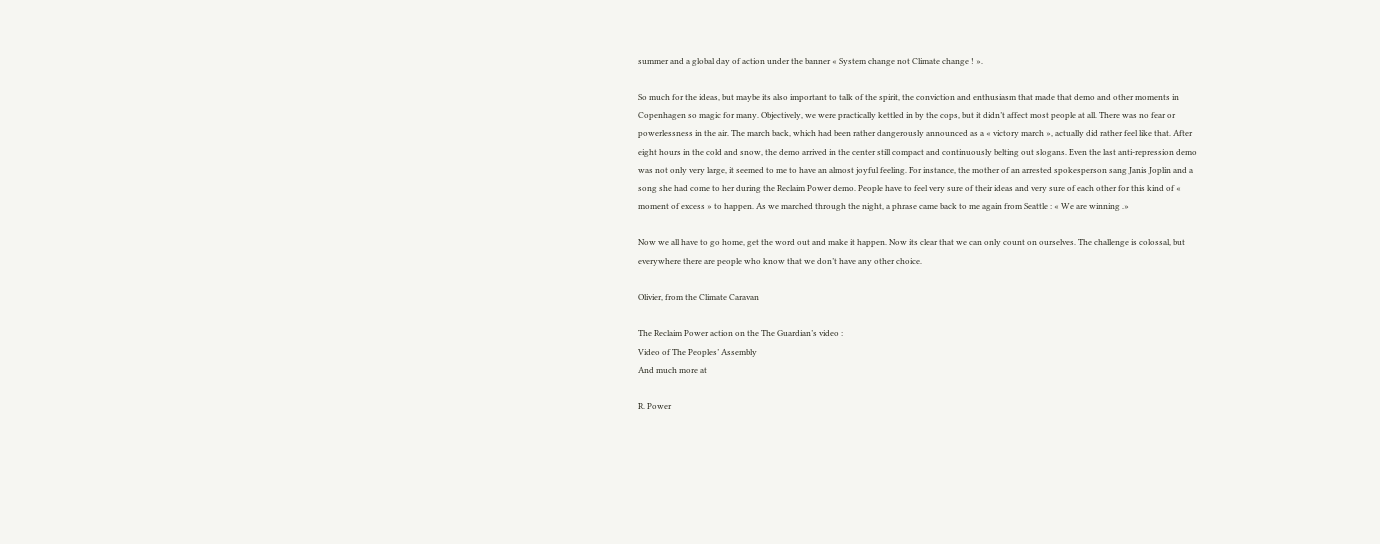summer and a global day of action under the banner « System change not Climate change ! ».

So much for the ideas, but maybe its also important to talk of the spirit, the conviction and enthusiasm that made that demo and other moments in Copenhagen so magic for many. Objectively, we were practically kettled in by the cops, but it didn’t affect most people at all. There was no fear or powerlessness in the air. The march back, which had been rather dangerously announced as a « victory march », actually did rather feel like that. After eight hours in the cold and snow, the demo arrived in the center still compact and continuously belting out slogans. Even the last anti-repression demo was not only very large, it seemed to me to have an almost joyful feeling. For instance, the mother of an arrested spokesperson sang Janis Joplin and a song she had come to her during the Reclaim Power demo. People have to feel very sure of their ideas and very sure of each other for this kind of « moment of excess » to happen. As we marched through the night, a phrase came back to me again from Seattle : « We are winning .»

Now we all have to go home, get the word out and make it happen. Now its clear that we can only count on ourselves. The challenge is colossal, but everywhere there are people who know that we don’t have any other choice.

Olivier, from the Climate Caravan

The Reclaim Power action on the The Guardian’s video :
Video of The Peoples’ Assembly
And much more at

R. Power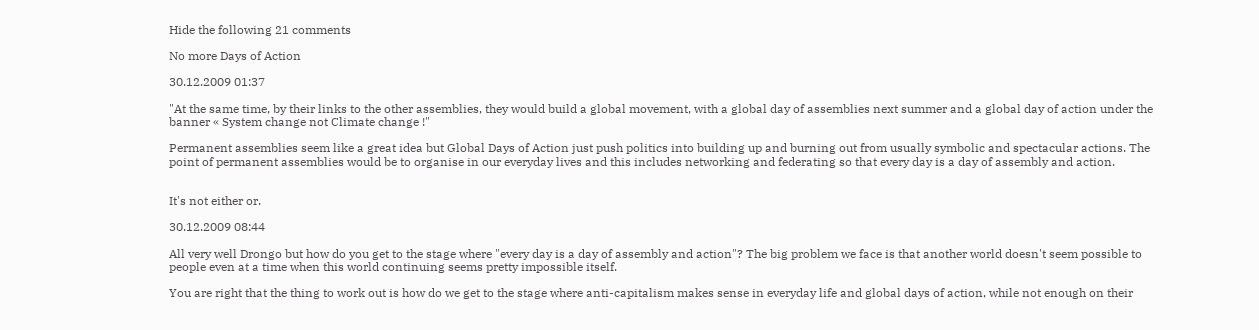Hide the following 21 comments

No more Days of Action

30.12.2009 01:37

"At the same time, by their links to the other assemblies, they would build a global movement, with a global day of assemblies next summer and a global day of action under the banner « System change not Climate change !"

Permanent assemblies seem like a great idea but Global Days of Action just push politics into building up and burning out from usually symbolic and spectacular actions. The point of permanent assemblies would be to organise in our everyday lives and this includes networking and federating so that every day is a day of assembly and action.


It's not either or.

30.12.2009 08:44

All very well Drongo but how do you get to the stage where "every day is a day of assembly and action"? The big problem we face is that another world doesn't seem possible to people even at a time when this world continuing seems pretty impossible itself.

You are right that the thing to work out is how do we get to the stage where anti-capitalism makes sense in everyday life and global days of action, while not enough on their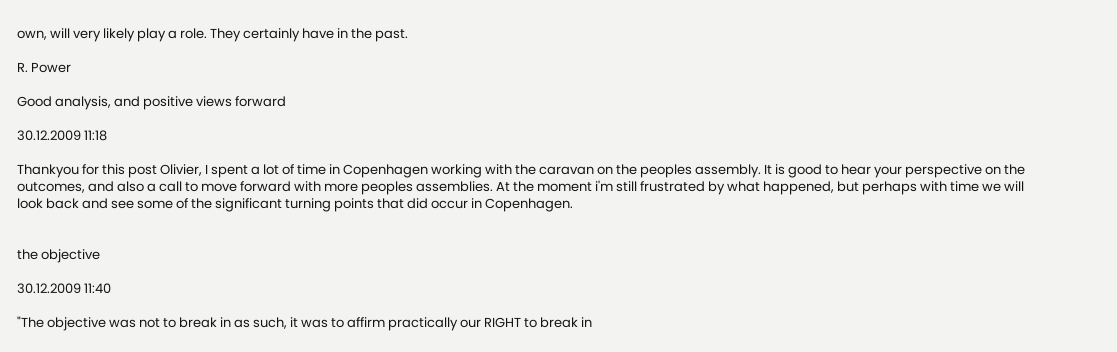own, will very likely play a role. They certainly have in the past.

R. Power

Good analysis, and positive views forward

30.12.2009 11:18

Thankyou for this post Olivier, I spent a lot of time in Copenhagen working with the caravan on the peoples assembly. It is good to hear your perspective on the outcomes, and also a call to move forward with more peoples assemblies. At the moment i'm still frustrated by what happened, but perhaps with time we will look back and see some of the significant turning points that did occur in Copenhagen.


the objective

30.12.2009 11:40

"The objective was not to break in as such, it was to affirm practically our RIGHT to break in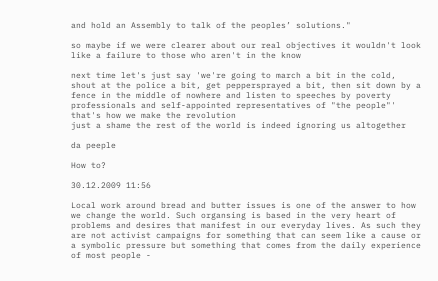and hold an Assembly to talk of the peoples’ solutions."

so maybe if we were clearer about our real objectives it wouldn't look like a failure to those who aren't in the know

next time let's just say 'we're going to march a bit in the cold, shout at the police a bit, get peppersprayed a bit, then sit down by a fence in the middle of nowhere and listen to speeches by poverty professionals and self-appointed representatives of "the people"'
that's how we make the revolution
just a shame the rest of the world is indeed ignoring us altogether

da peeple

How to?

30.12.2009 11:56

Local work around bread and butter issues is one of the answer to how we change the world. Such organsing is based in the very heart of problems and desires that manifest in our everyday lives. As such they are not activist campaigns for something that can seem like a cause or a symbolic pressure but something that comes from the daily experience of most people -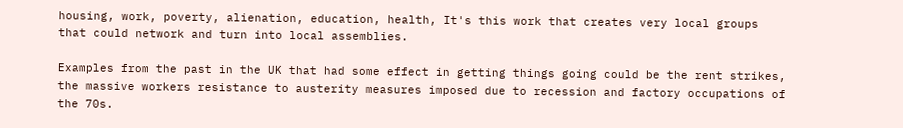housing, work, poverty, alienation, education, health, It's this work that creates very local groups that could network and turn into local assemblies.

Examples from the past in the UK that had some effect in getting things going could be the rent strikes, the massive workers resistance to austerity measures imposed due to recession and factory occupations of the 70s.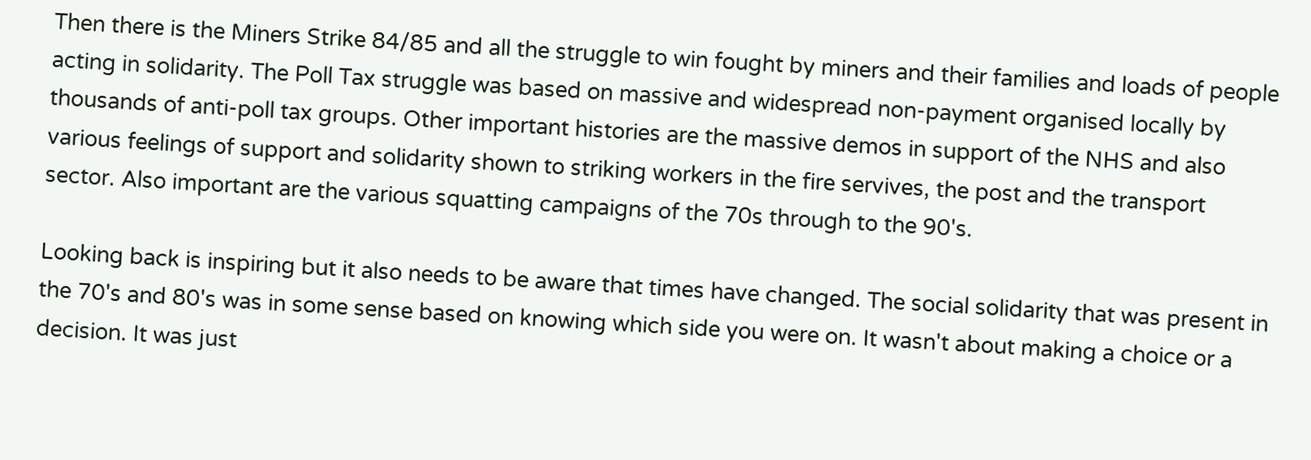Then there is the Miners Strike 84/85 and all the struggle to win fought by miners and their families and loads of people acting in solidarity. The Poll Tax struggle was based on massive and widespread non-payment organised locally by thousands of anti-poll tax groups. Other important histories are the massive demos in support of the NHS and also various feelings of support and solidarity shown to striking workers in the fire servives, the post and the transport sector. Also important are the various squatting campaigns of the 70s through to the 90's.

Looking back is inspiring but it also needs to be aware that times have changed. The social solidarity that was present in the 70's and 80's was in some sense based on knowing which side you were on. It wasn't about making a choice or a decision. It was just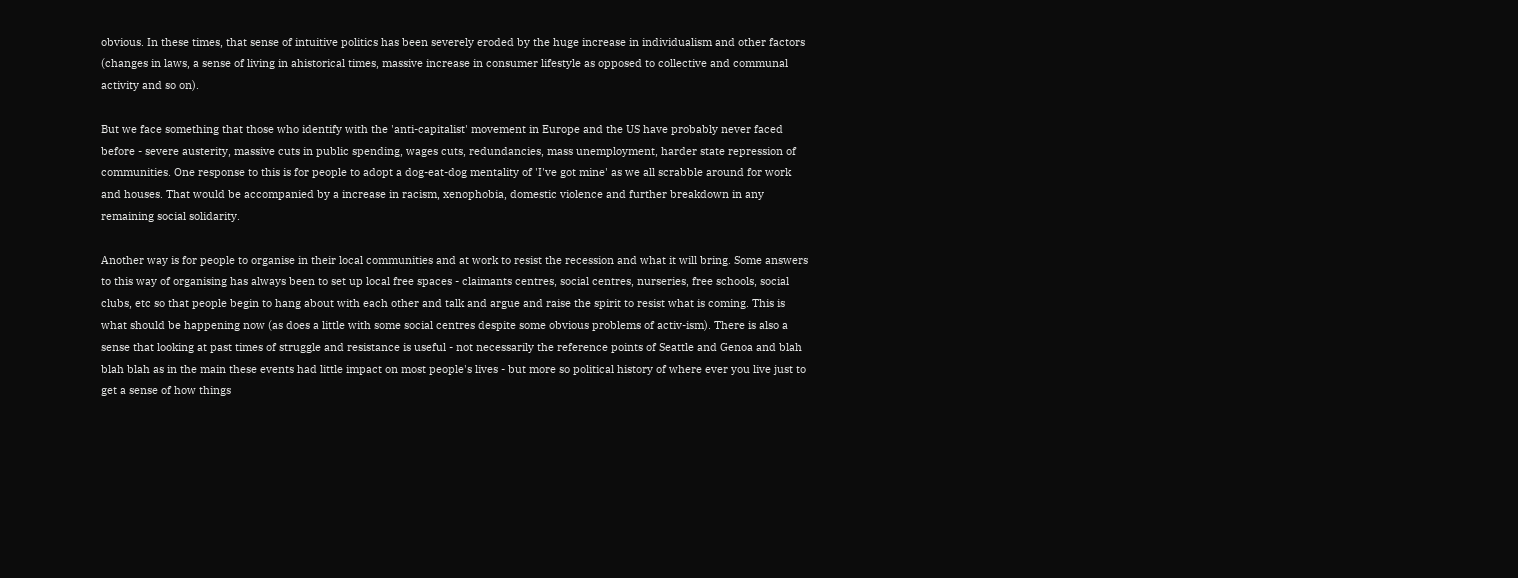obvious. In these times, that sense of intuitive politics has been severely eroded by the huge increase in individualism and other factors (changes in laws, a sense of living in ahistorical times, massive increase in consumer lifestyle as opposed to collective and communal activity and so on).

But we face something that those who identify with the 'anti-capitalist' movement in Europe and the US have probably never faced before - severe austerity, massive cuts in public spending, wages cuts, redundancies, mass unemployment, harder state repression of communities. One response to this is for people to adopt a dog-eat-dog mentality of 'I've got mine' as we all scrabble around for work and houses. That would be accompanied by a increase in racism, xenophobia, domestic violence and further breakdown in any remaining social solidarity.

Another way is for people to organise in their local communities and at work to resist the recession and what it will bring. Some answers to this way of organising has always been to set up local free spaces - claimants centres, social centres, nurseries, free schools, social clubs, etc so that people begin to hang about with each other and talk and argue and raise the spirit to resist what is coming. This is what should be happening now (as does a little with some social centres despite some obvious problems of activ-ism). There is also a sense that looking at past times of struggle and resistance is useful - not necessarily the reference points of Seattle and Genoa and blah blah blah as in the main these events had little impact on most people's lives - but more so political history of where ever you live just to get a sense of how things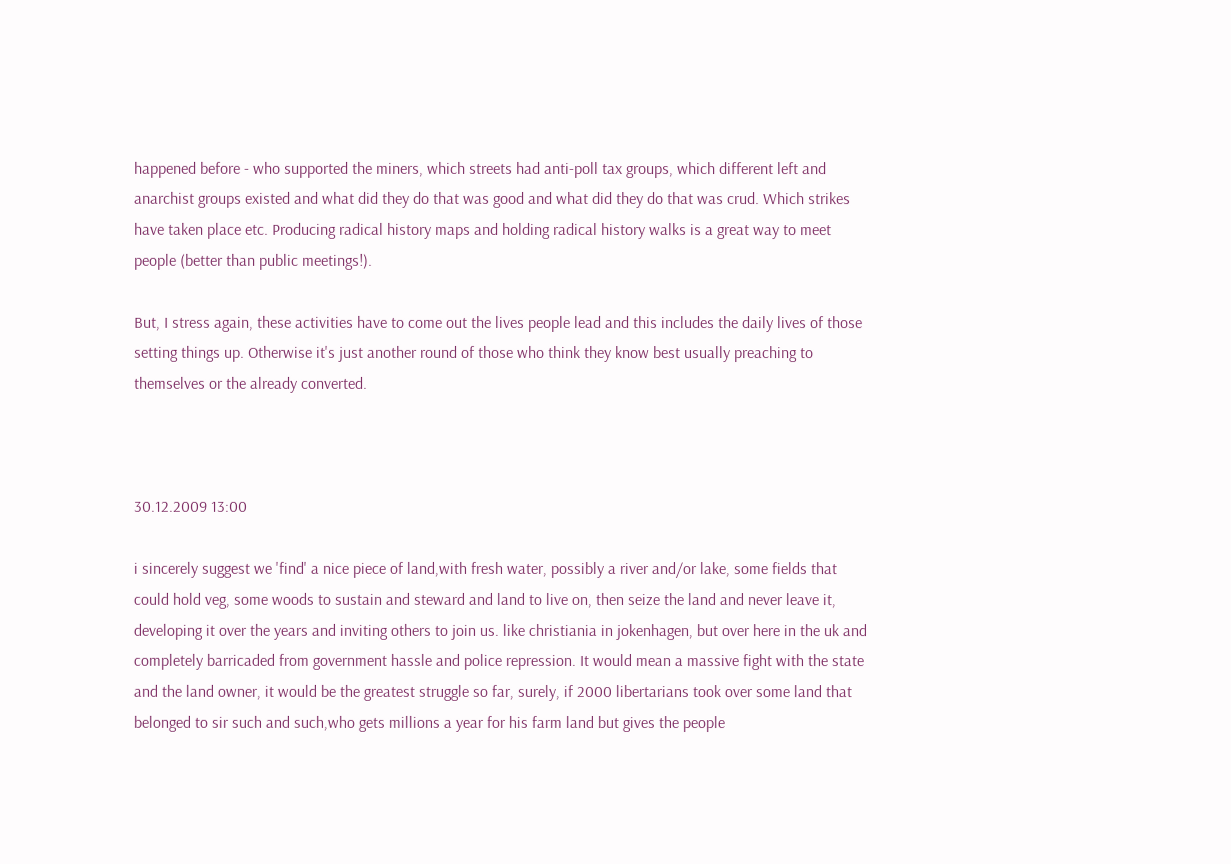happened before - who supported the miners, which streets had anti-poll tax groups, which different left and anarchist groups existed and what did they do that was good and what did they do that was crud. Which strikes have taken place etc. Producing radical history maps and holding radical history walks is a great way to meet people (better than public meetings!).

But, I stress again, these activities have to come out the lives people lead and this includes the daily lives of those setting things up. Otherwise it's just another round of those who think they know best usually preaching to themselves or the already converted.



30.12.2009 13:00

i sincerely suggest we 'find' a nice piece of land,with fresh water, possibly a river and/or lake, some fields that could hold veg, some woods to sustain and steward and land to live on, then seize the land and never leave it, developing it over the years and inviting others to join us. like christiania in jokenhagen, but over here in the uk and completely barricaded from government hassle and police repression. It would mean a massive fight with the state and the land owner, it would be the greatest struggle so far, surely, if 2000 libertarians took over some land that belonged to sir such and such,who gets millions a year for his farm land but gives the people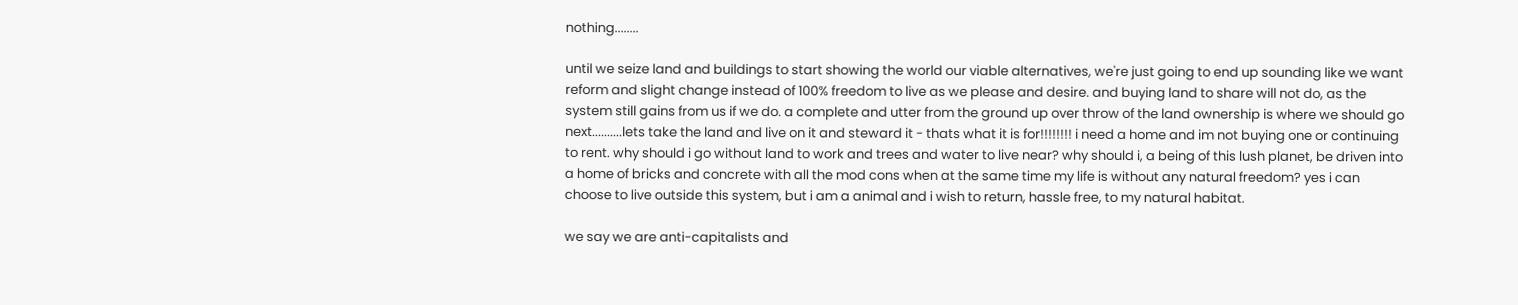nothing........

until we seize land and buildings to start showing the world our viable alternatives, we're just going to end up sounding like we want reform and slight change instead of 100% freedom to live as we please and desire. and buying land to share will not do, as the system still gains from us if we do. a complete and utter from the ground up over throw of the land ownership is where we should go next..........lets take the land and live on it and steward it - thats what it is for!!!!!!!! i need a home and im not buying one or continuing to rent. why should i go without land to work and trees and water to live near? why should i, a being of this lush planet, be driven into a home of bricks and concrete with all the mod cons when at the same time my life is without any natural freedom? yes i can choose to live outside this system, but i am a animal and i wish to return, hassle free, to my natural habitat.

we say we are anti-capitalists and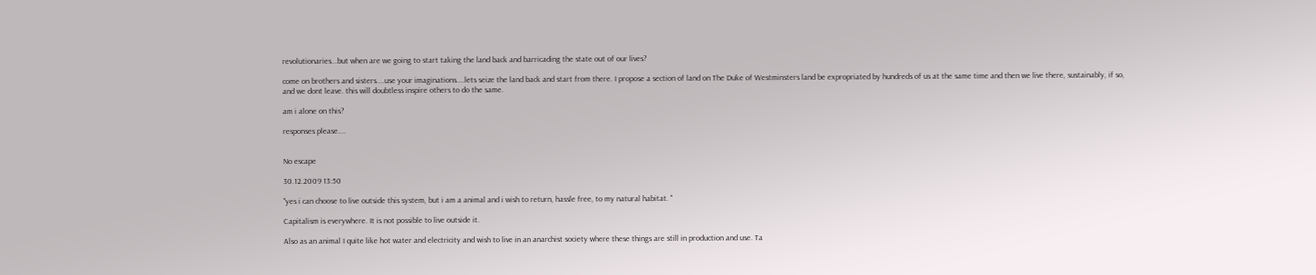revolutionaries...but when are we going to start taking the land back and barricading the state out of our lives?

come on brothers and sisters....use your imaginations....lets seize the land back and start from there. I propose a section of land on The Duke of Westminsters land be expropriated by hundreds of us at the same time and then we live there, sustainably, if so, and we dont leave. this will doubtless inspire others to do the same.

am i alone on this?

responses please....


No escape

30.12.2009 13:50

"yes i can choose to live outside this system, but i am a animal and i wish to return, hassle free, to my natural habitat. "

Capitalism is everywhere. It is not possible to live outside it.

Also as an animal I quite like hot water and electricity and wish to live in an anarchist society where these things are still in production and use. Ta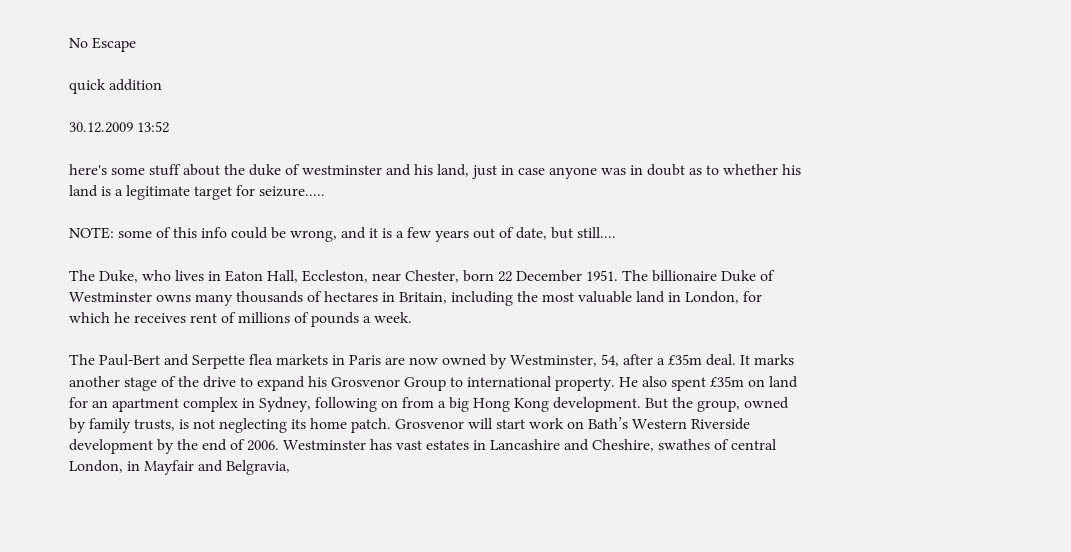No Escape

quick addition

30.12.2009 13:52

here's some stuff about the duke of westminster and his land, just in case anyone was in doubt as to whether his land is a legitimate target for seizure.....

NOTE: some of this info could be wrong, and it is a few years out of date, but still....

The Duke, who lives in Eaton Hall, Eccleston, near Chester, born 22 December 1951. The billionaire Duke of Westminster owns many thousands of hectares in Britain, including the most valuable land in London, for which he receives rent of millions of pounds a week.

The Paul-Bert and Serpette flea markets in Paris are now owned by Westminster, 54, after a £35m deal. It marks another stage of the drive to expand his Grosvenor Group to international property. He also spent £35m on land for an apartment complex in Sydney, following on from a big Hong Kong development. But the group, owned by family trusts, is not neglecting its home patch. Grosvenor will start work on Bath’s Western Riverside development by the end of 2006. Westminster has vast estates in Lancashire and Cheshire, swathes of central London, in Mayfair and Belgravia,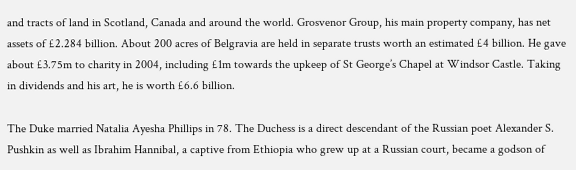and tracts of land in Scotland, Canada and around the world. Grosvenor Group, his main property company, has net assets of £2.284 billion. About 200 acres of Belgravia are held in separate trusts worth an estimated £4 billion. He gave about £3.75m to charity in 2004, including £1m towards the upkeep of St George’s Chapel at Windsor Castle. Taking in dividends and his art, he is worth £6.6 billion.

The Duke married Natalia Ayesha Phillips in 78. The Duchess is a direct descendant of the Russian poet Alexander S. Pushkin as well as Ibrahim Hannibal, a captive from Ethiopia who grew up at a Russian court, became a godson of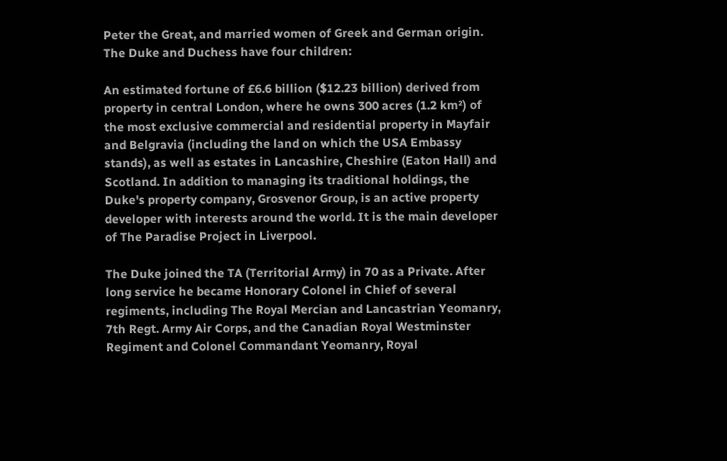Peter the Great, and married women of Greek and German origin. The Duke and Duchess have four children:

An estimated fortune of £6.6 billion ($12.23 billion) derived from property in central London, where he owns 300 acres (1.2 km²) of the most exclusive commercial and residential property in Mayfair and Belgravia (including the land on which the USA Embassy stands), as well as estates in Lancashire, Cheshire (Eaton Hall) and Scotland. In addition to managing its traditional holdings, the Duke's property company, Grosvenor Group, is an active property developer with interests around the world. It is the main developer of The Paradise Project in Liverpool.

The Duke joined the TA (Territorial Army) in 70 as a Private. After long service he became Honorary Colonel in Chief of several regiments, including The Royal Mercian and Lancastrian Yeomanry, 7th Regt. Army Air Corps, and the Canadian Royal Westminster Regiment and Colonel Commandant Yeomanry, Royal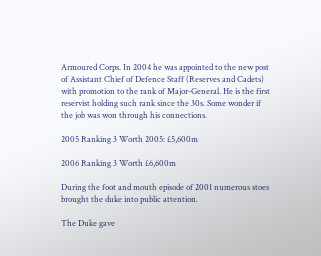Armoured Corps. In 2004 he was appointed to the new post of Assistant Chief of Defence Staff (Reserves and Cadets) with promotion to the rank of Major-General. He is the first reservist holding such rank since the 30s. Some wonder if the job was won through his connections.

2005 Ranking 3 Worth 2005: £5,600m

2006 Ranking 3 Worth £6,600m

During the foot and mouth episode of 2001 numerous stoes brought the duke into public attention.

The Duke gave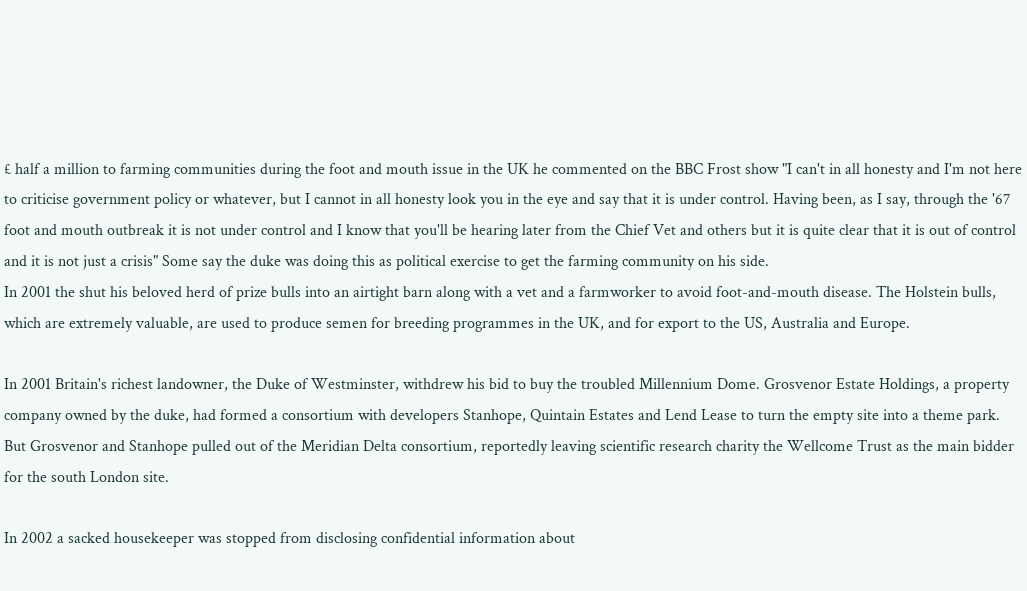£ half a million to farming communities during the foot and mouth issue in the UK he commented on the BBC Frost show "I can't in all honesty and I'm not here to criticise government policy or whatever, but I cannot in all honesty look you in the eye and say that it is under control. Having been, as I say, through the '67 foot and mouth outbreak it is not under control and I know that you'll be hearing later from the Chief Vet and others but it is quite clear that it is out of control and it is not just a crisis" Some say the duke was doing this as political exercise to get the farming community on his side.
In 2001 the shut his beloved herd of prize bulls into an airtight barn along with a vet and a farmworker to avoid foot-and-mouth disease. The Holstein bulls, which are extremely valuable, are used to produce semen for breeding programmes in the UK, and for export to the US, Australia and Europe.

In 2001 Britain's richest landowner, the Duke of Westminster, withdrew his bid to buy the troubled Millennium Dome. Grosvenor Estate Holdings, a property company owned by the duke, had formed a consortium with developers Stanhope, Quintain Estates and Lend Lease to turn the empty site into a theme park. But Grosvenor and Stanhope pulled out of the Meridian Delta consortium, reportedly leaving scientific research charity the Wellcome Trust as the main bidder for the south London site.

In 2002 a sacked housekeeper was stopped from disclosing confidential information about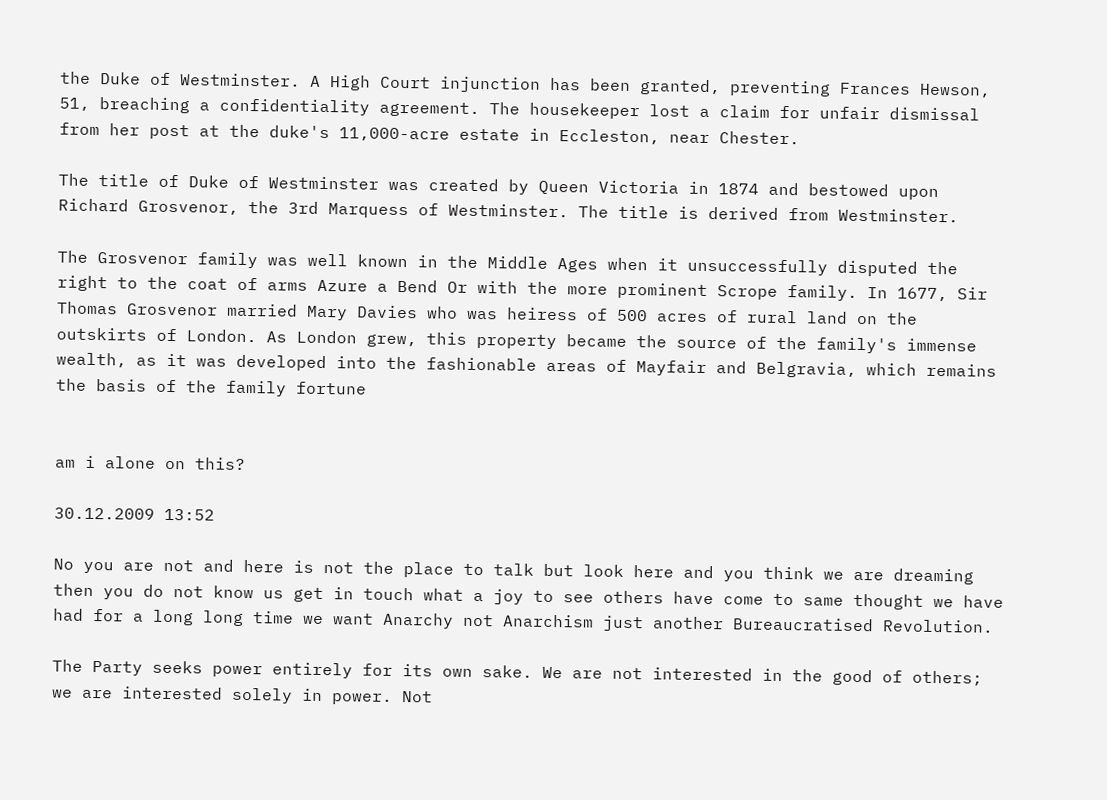the Duke of Westminster. A High Court injunction has been granted, preventing Frances Hewson, 51, breaching a confidentiality agreement. The housekeeper lost a claim for unfair dismissal from her post at the duke's 11,000-acre estate in Eccleston, near Chester.

The title of Duke of Westminster was created by Queen Victoria in 1874 and bestowed upon Richard Grosvenor, the 3rd Marquess of Westminster. The title is derived from Westminster.

The Grosvenor family was well known in the Middle Ages when it unsuccessfully disputed the right to the coat of arms Azure a Bend Or with the more prominent Scrope family. In 1677, Sir Thomas Grosvenor married Mary Davies who was heiress of 500 acres of rural land on the outskirts of London. As London grew, this property became the source of the family's immense wealth, as it was developed into the fashionable areas of Mayfair and Belgravia, which remains the basis of the family fortune


am i alone on this?

30.12.2009 13:52

No you are not and here is not the place to talk but look here and you think we are dreaming then you do not know us get in touch what a joy to see others have come to same thought we have had for a long long time we want Anarchy not Anarchism just another Bureaucratised Revolution.

The Party seeks power entirely for its own sake. We are not interested in the good of others; we are interested solely in power. Not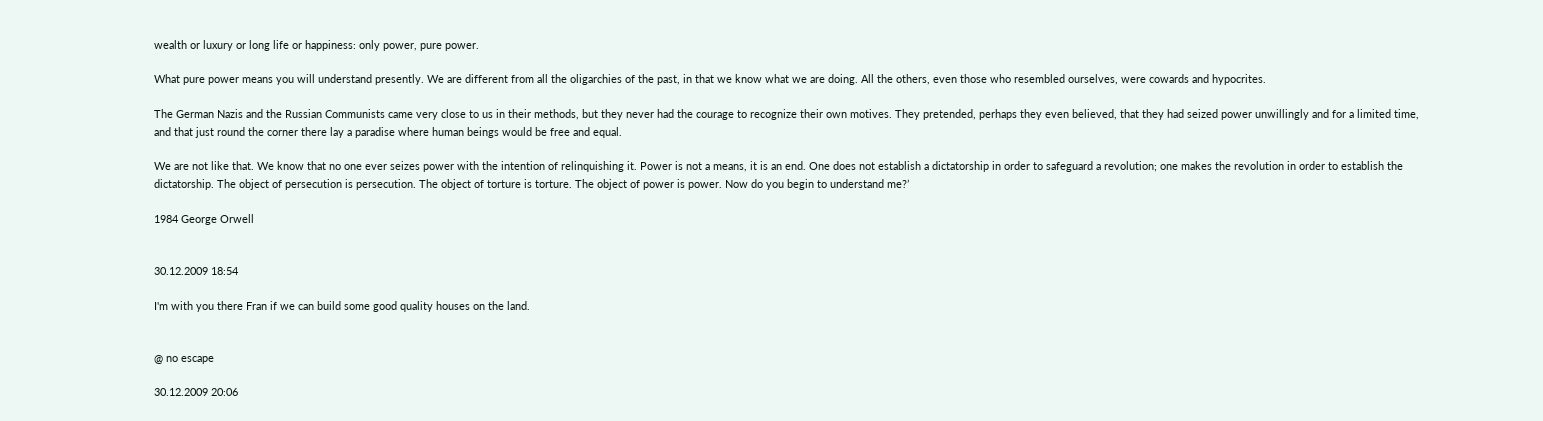wealth or luxury or long life or happiness: only power, pure power.

What pure power means you will understand presently. We are different from all the oligarchies of the past, in that we know what we are doing. All the others, even those who resembled ourselves, were cowards and hypocrites.

The German Nazis and the Russian Communists came very close to us in their methods, but they never had the courage to recognize their own motives. They pretended, perhaps they even believed, that they had seized power unwillingly and for a limited time, and that just round the corner there lay a paradise where human beings would be free and equal.

We are not like that. We know that no one ever seizes power with the intention of relinquishing it. Power is not a means, it is an end. One does not establish a dictatorship in order to safeguard a revolution; one makes the revolution in order to establish the dictatorship. The object of persecution is persecution. The object of torture is torture. The object of power is power. Now do you begin to understand me?’

1984 George Orwell


30.12.2009 18:54

I'm with you there Fran if we can build some good quality houses on the land.


@ no escape

30.12.2009 20:06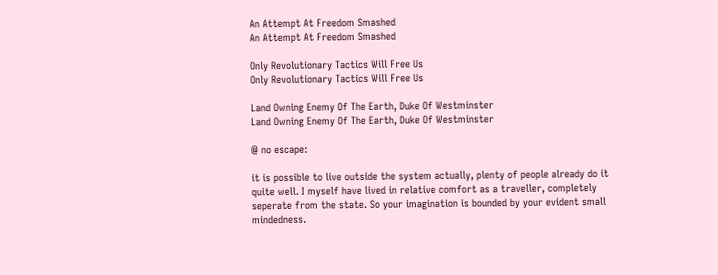An Attempt At Freedom Smashed
An Attempt At Freedom Smashed

Only Revolutionary Tactics Will Free Us
Only Revolutionary Tactics Will Free Us

Land Owning Enemy Of The Earth, Duke Of Westminster
Land Owning Enemy Of The Earth, Duke Of Westminster

@ no escape:

it is possible to live outside the system actually, plenty of people already do it quite well. I myself have lived in relative comfort as a traveller, completely seperate from the state. So your imagination is bounded by your evident small mindedness.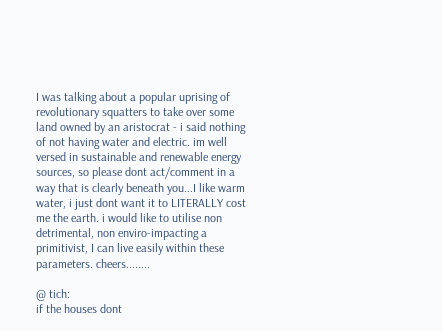I was talking about a popular uprising of revolutionary squatters to take over some land owned by an aristocrat - i said nothing of not having water and electric. im well versed in sustainable and renewable energy sources, so please dont act/comment in a way that is clearly beneath you...I like warm water, i just dont want it to LITERALLY cost me the earth. i would like to utilise non detrimental, non enviro-impacting a primitivist, I can live easily within these parameters. cheers........

@ tich:
if the houses dont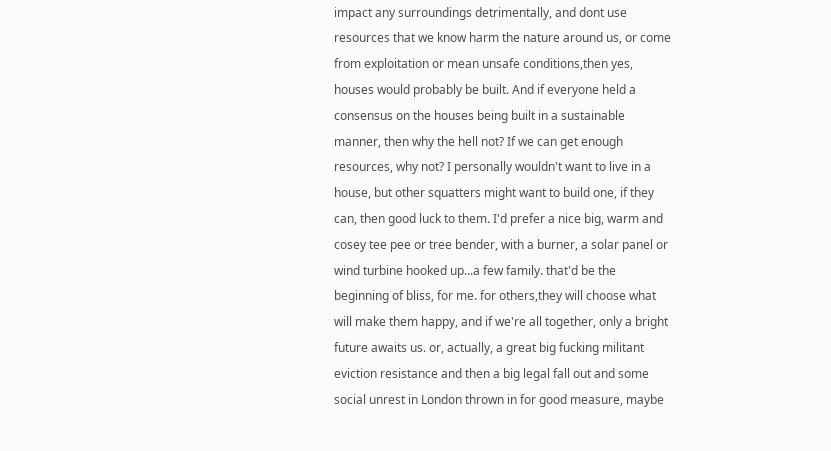impact any surroundings detrimentally, and dont use resources that we know harm the nature around us, or come from exploitation or mean unsafe conditions,then yes, houses would probably be built. And if everyone held a consensus on the houses being built in a sustainable manner, then why the hell not? If we can get enough resources, why not? I personally wouldn't want to live in a house, but other squatters might want to build one, if they can, then good luck to them. I'd prefer a nice big, warm and cosey tee pee or tree bender, with a burner, a solar panel or wind turbine hooked up...a few family. that'd be the beginning of bliss, for me. for others,they will choose what will make them happy, and if we're all together, only a bright future awaits us. or, actually, a great big fucking militant eviction resistance and then a big legal fall out and some social unrest in London thrown in for good measure, maybe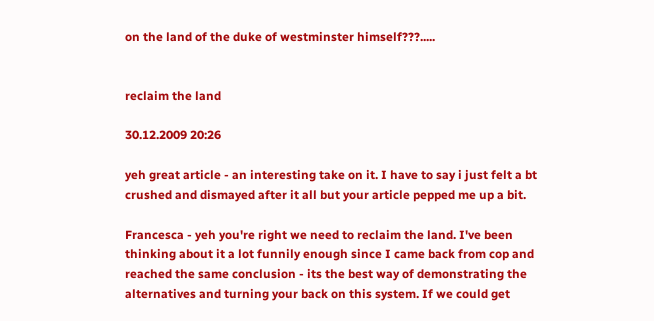on the land of the duke of westminster himself???.....


reclaim the land

30.12.2009 20:26

yeh great article - an interesting take on it. I have to say i just felt a bt crushed and dismayed after it all but your article pepped me up a bit.

Francesca - yeh you're right we need to reclaim the land. I've been thinking about it a lot funnily enough since I came back from cop and reached the same conclusion - its the best way of demonstrating the alternatives and turning your back on this system. If we could get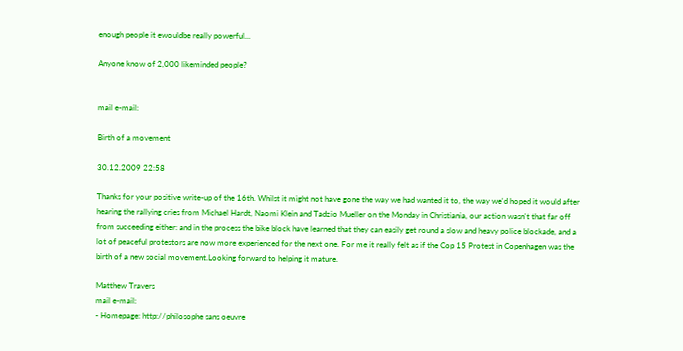enough people it ewouldbe really powerful...

Anyone know of 2,000 likeminded people?


mail e-mail:

Birth of a movement

30.12.2009 22:58

Thanks for your positive write-up of the 16th. Whilst it might not have gone the way we had wanted it to, the way we'd hoped it would after hearing the rallying cries from Michael Hardt, Naomi Klein and Tadzio Mueller on the Monday in Christiania, our action wasn't that far off from succeeding either: and in the process the bike block have learned that they can easily get round a slow and heavy police blockade, and a lot of peaceful protestors are now more experienced for the next one. For me it really felt as if the Cop 15 Protest in Copenhagen was the birth of a new social movement.Looking forward to helping it mature.

Matthew Travers
mail e-mail:
- Homepage: http://philosophe sans oeuvre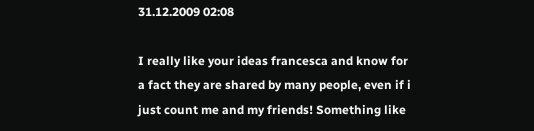31.12.2009 02:08

I really like your ideas francesca and know for a fact they are shared by many people, even if i just count me and my friends! Something like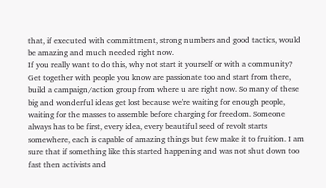that, if executed with committment, strong numbers and good tactics, would be amazing and much needed right now.
If you really want to do this, why not start it yourself or with a community? Get together with people you know are passionate too and start from there, build a campaign/action group from where u are right now. So many of these big and wonderful ideas get lost because we're waiting for enough people, waiting for the masses to assemble before charging for freedom. Someone always has to be first, every idea, every beautiful seed of revolt starts somewhere, each is capable of amazing things but few make it to fruition. I am sure that if something like this started happening and was not shut down too fast then activists and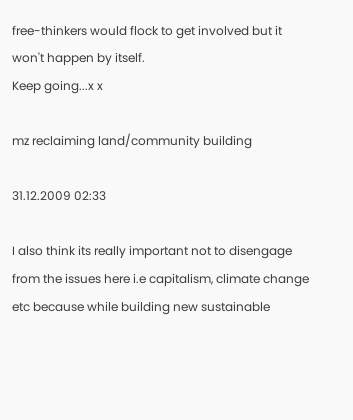free-thinkers would flock to get involved but it won't happen by itself.
Keep going...x x

mz reclaiming land/community building

31.12.2009 02:33

I also think its really important not to disengage from the issues here i.e capitalism, climate change etc because while building new sustainable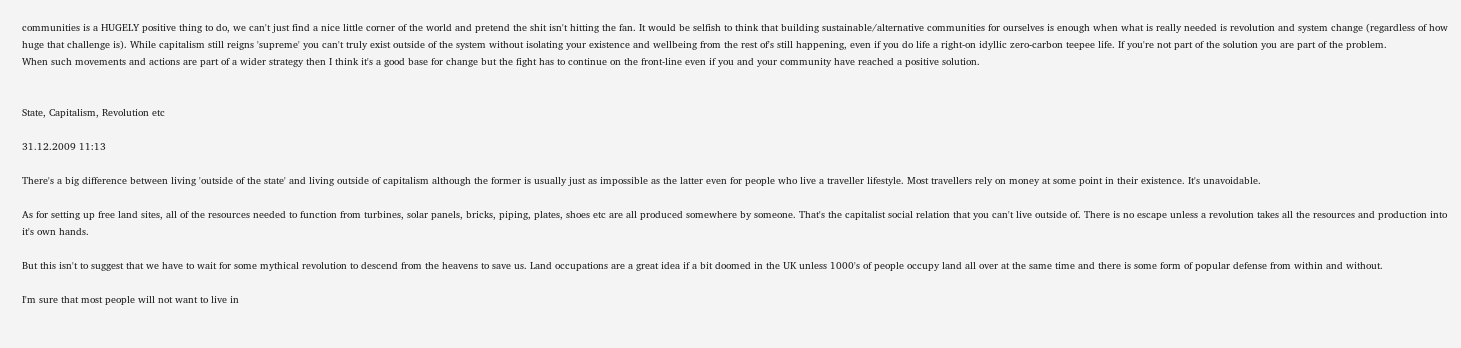communities is a HUGELY positive thing to do, we can't just find a nice little corner of the world and pretend the shit isn't hitting the fan. It would be selfish to think that building sustainable/alternative communities for ourselves is enough when what is really needed is revolution and system change (regardless of how huge that challenge is). While capitalism still reigns 'supreme' you can't truly exist outside of the system without isolating your existence and wellbeing from the rest of's still happening, even if you do life a right-on idyllic zero-carbon teepee life. If you're not part of the solution you are part of the problem.
When such movements and actions are part of a wider strategy then I think it's a good base for change but the fight has to continue on the front-line even if you and your community have reached a positive solution.


State, Capitalism, Revolution etc

31.12.2009 11:13

There's a big difference between living 'outside of the state' and living outside of capitalism although the former is usually just as impossible as the latter even for people who live a traveller lifestyle. Most travellers rely on money at some point in their existence. It's unavoidable.

As for setting up free land sites, all of the resources needed to function from turbines, solar panels, bricks, piping, plates, shoes etc are all produced somewhere by someone. That's the capitalist social relation that you can't live outside of. There is no escape unless a revolution takes all the resources and production into it's own hands.

But this isn't to suggest that we have to wait for some mythical revolution to descend from the heavens to save us. Land occupations are a great idea if a bit doomed in the UK unless 1000's of people occupy land all over at the same time and there is some form of popular defense from within and without.

I'm sure that most people will not want to live in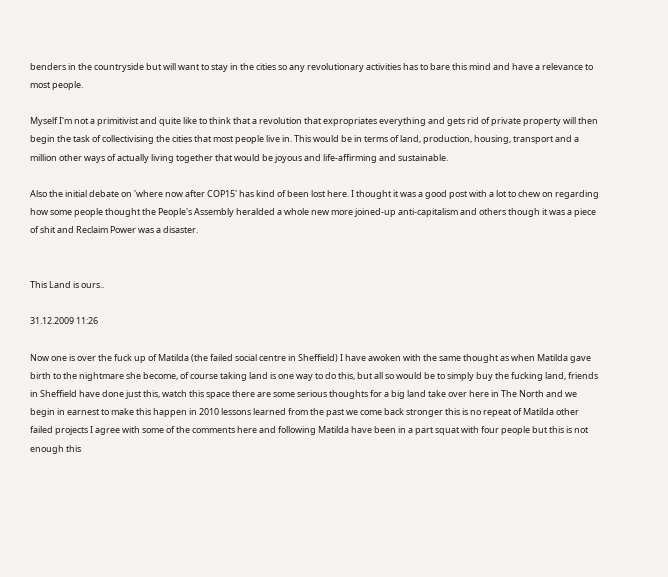benders in the countryside but will want to stay in the cities so any revolutionary activities has to bare this mind and have a relevance to most people.

Myself I'm not a primitivist and quite like to think that a revolution that expropriates everything and gets rid of private property will then begin the task of collectivising the cities that most people live in. This would be in terms of land, production, housing, transport and a million other ways of actually living together that would be joyous and life-affirming and sustainable.

Also the initial debate on 'where now after COP15' has kind of been lost here. I thought it was a good post with a lot to chew on regarding how some people thought the People's Assembly heralded a whole new more joined-up anti-capitalism and others though it was a piece of shit and Reclaim Power was a disaster.


This Land is ours..

31.12.2009 11:26

Now one is over the fuck up of Matilda (the failed social centre in Sheffield) I have awoken with the same thought as when Matilda gave birth to the nightmare she become, of course taking land is one way to do this, but all so would be to simply buy the fucking land, friends in Sheffield have done just this, watch this space there are some serious thoughts for a big land take over here in The North and we begin in earnest to make this happen in 2010 lessons learned from the past we come back stronger this is no repeat of Matilda other failed projects I agree with some of the comments here and following Matilda have been in a part squat with four people but this is not enough this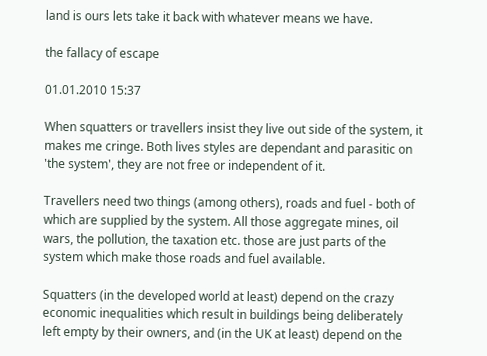land is ours lets take it back with whatever means we have.

the fallacy of escape

01.01.2010 15:37

When squatters or travellers insist they live out side of the system, it makes me cringe. Both lives styles are dependant and parasitic on 'the system', they are not free or independent of it.

Travellers need two things (among others), roads and fuel - both of which are supplied by the system. All those aggregate mines, oil wars, the pollution, the taxation etc. those are just parts of the system which make those roads and fuel available.

Squatters (in the developed world at least) depend on the crazy economic inequalities which result in buildings being deliberately left empty by their owners, and (in the UK at least) depend on the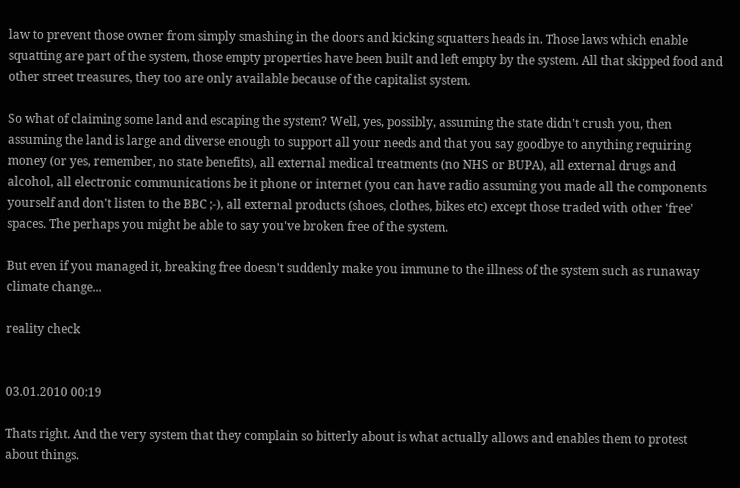law to prevent those owner from simply smashing in the doors and kicking squatters heads in. Those laws which enable squatting are part of the system, those empty properties have been built and left empty by the system. All that skipped food and other street treasures, they too are only available because of the capitalist system.

So what of claiming some land and escaping the system? Well, yes, possibly, assuming the state didn't crush you, then assuming the land is large and diverse enough to support all your needs and that you say goodbye to anything requiring money (or yes, remember, no state benefits), all external medical treatments (no NHS or BUPA), all external drugs and alcohol, all electronic communications be it phone or internet (you can have radio assuming you made all the components yourself and don't listen to the BBC ;-), all external products (shoes, clothes, bikes etc) except those traded with other 'free' spaces. The perhaps you might be able to say you've broken free of the system.

But even if you managed it, breaking free doesn't suddenly make you immune to the illness of the system such as runaway climate change...

reality check


03.01.2010 00:19

Thats right. And the very system that they complain so bitterly about is what actually allows and enables them to protest about things.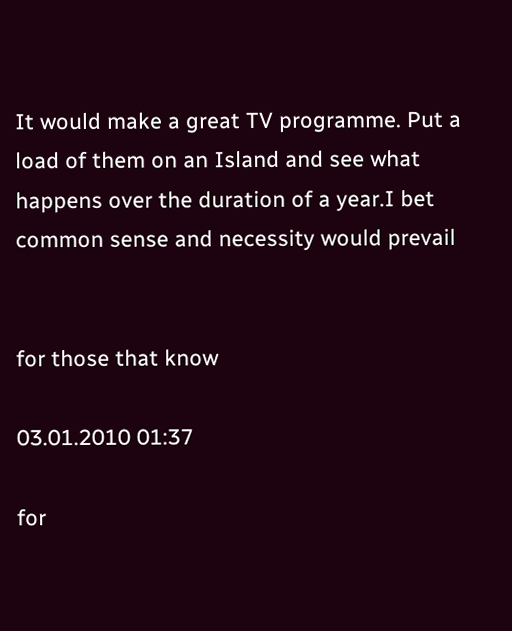It would make a great TV programme. Put a load of them on an Island and see what happens over the duration of a year.I bet common sense and necessity would prevail


for those that know

03.01.2010 01:37

for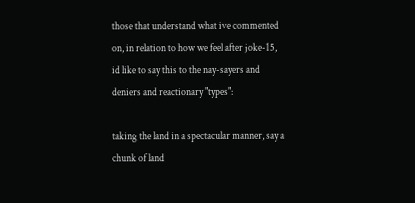those that understand what ive commented on, in relation to how we feel after joke-15, id like to say this to the nay-sayers and deniers and reactionary "types":

taking the land in a spectacular manner, say a chunk of land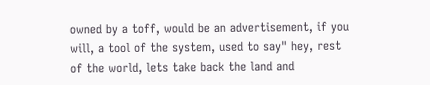owned by a toff, would be an advertisement, if you will, a tool of the system, used to say" hey, rest of the world, lets take back the land and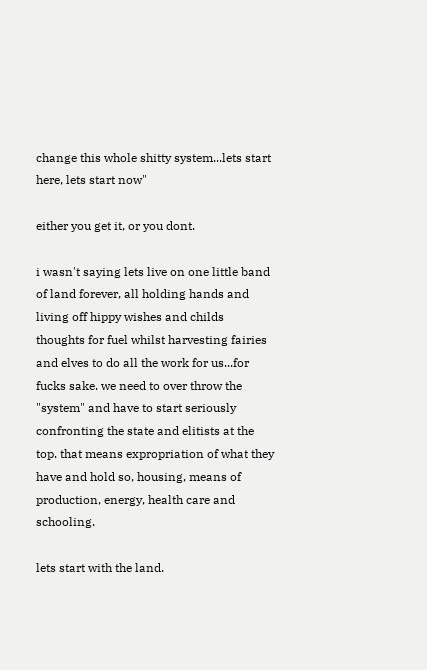change this whole shitty system...lets start here, lets start now"

either you get it, or you dont.

i wasn't saying lets live on one little band of land forever, all holding hands and living off hippy wishes and childs thoughts for fuel whilst harvesting fairies and elves to do all the work for us...for fucks sake. we need to over throw the "system" and have to start seriously confronting the state and elitists at the top. that means expropriation of what they have and hold so, housing, means of production, energy, health care and schooling.

lets start with the land.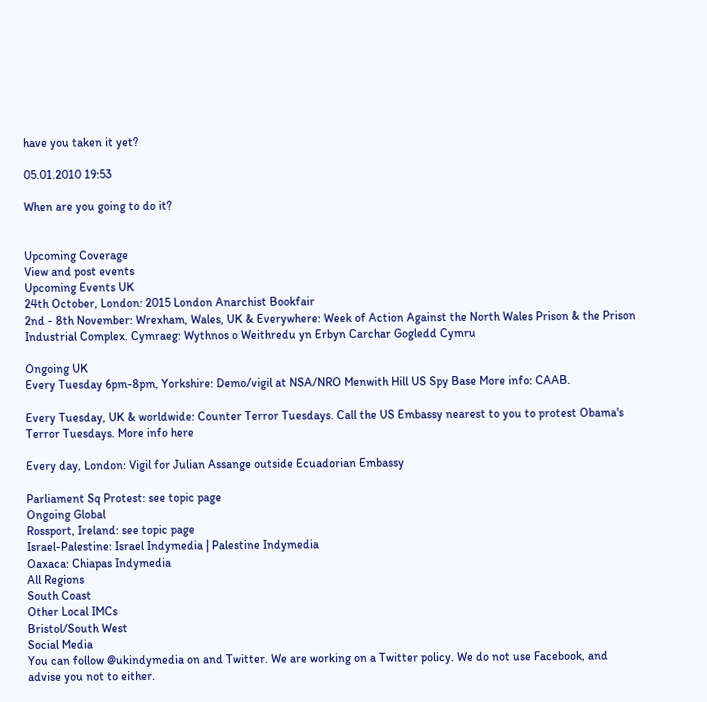have you taken it yet?

05.01.2010 19:53

When are you going to do it?


Upcoming Coverage
View and post events
Upcoming Events UK
24th October, London: 2015 London Anarchist Bookfair
2nd - 8th November: Wrexham, Wales, UK & Everywhere: Week of Action Against the North Wales Prison & the Prison Industrial Complex. Cymraeg: Wythnos o Weithredu yn Erbyn Carchar Gogledd Cymru

Ongoing UK
Every Tuesday 6pm-8pm, Yorkshire: Demo/vigil at NSA/NRO Menwith Hill US Spy Base More info: CAAB.

Every Tuesday, UK & worldwide: Counter Terror Tuesdays. Call the US Embassy nearest to you to protest Obama's Terror Tuesdays. More info here

Every day, London: Vigil for Julian Assange outside Ecuadorian Embassy

Parliament Sq Protest: see topic page
Ongoing Global
Rossport, Ireland: see topic page
Israel-Palestine: Israel Indymedia | Palestine Indymedia
Oaxaca: Chiapas Indymedia
All Regions
South Coast
Other Local IMCs
Bristol/South West
Social Media
You can follow @ukindymedia on and Twitter. We are working on a Twitter policy. We do not use Facebook, and advise you not to either.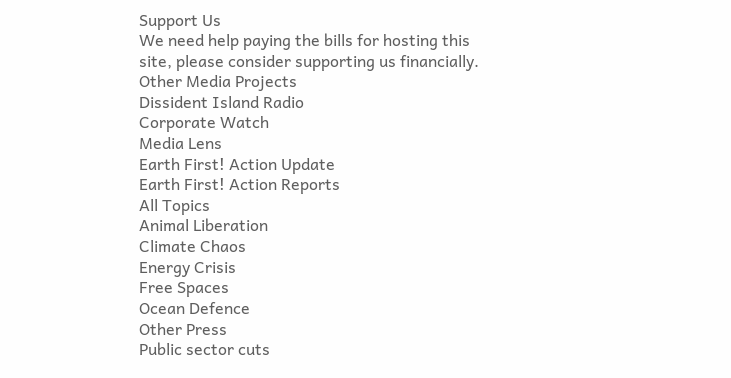Support Us
We need help paying the bills for hosting this site, please consider supporting us financially.
Other Media Projects
Dissident Island Radio
Corporate Watch
Media Lens
Earth First! Action Update
Earth First! Action Reports
All Topics
Animal Liberation
Climate Chaos
Energy Crisis
Free Spaces
Ocean Defence
Other Press
Public sector cuts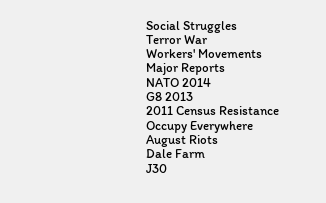Social Struggles
Terror War
Workers' Movements
Major Reports
NATO 2014
G8 2013
2011 Census Resistance
Occupy Everywhere
August Riots
Dale Farm
J30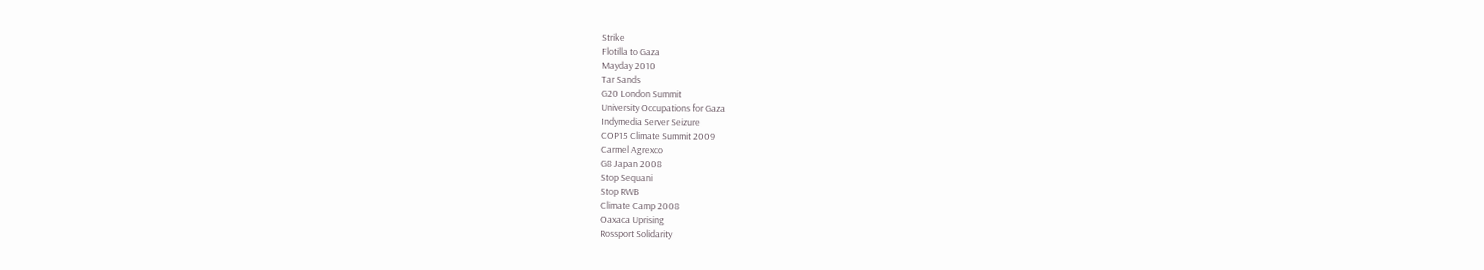Strike
Flotilla to Gaza
Mayday 2010
Tar Sands
G20 London Summit
University Occupations for Gaza
Indymedia Server Seizure
COP15 Climate Summit 2009
Carmel Agrexco
G8 Japan 2008
Stop Sequani
Stop RWB
Climate Camp 2008
Oaxaca Uprising
Rossport Solidarity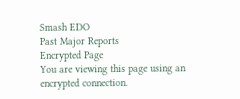Smash EDO
Past Major Reports
Encrypted Page
You are viewing this page using an encrypted connection.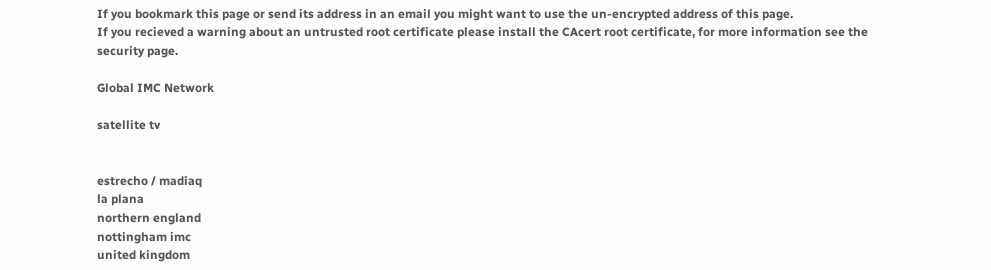If you bookmark this page or send its address in an email you might want to use the un-encrypted address of this page.
If you recieved a warning about an untrusted root certificate please install the CAcert root certificate, for more information see the security page.

Global IMC Network

satellite tv


estrecho / madiaq
la plana
northern england
nottingham imc
united kingdom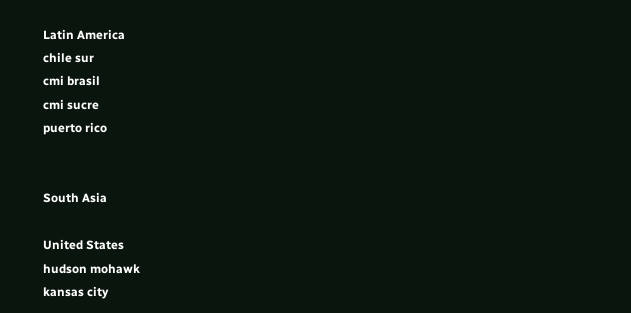Latin America
chile sur
cmi brasil
cmi sucre
puerto rico


South Asia

United States
hudson mohawk
kansas city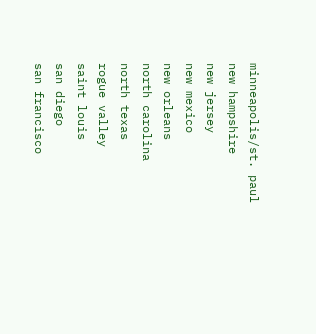minneapolis/st. paul
new hampshire
new jersey
new mexico
new orleans
north carolina
north texas
rogue valley
saint louis
san diego
san francisco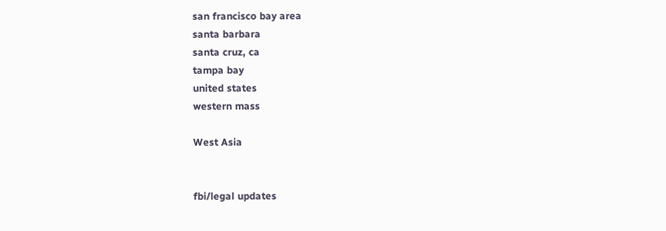san francisco bay area
santa barbara
santa cruz, ca
tampa bay
united states
western mass

West Asia


fbi/legal updates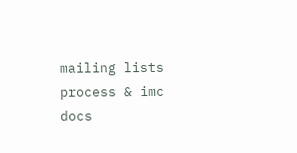mailing lists
process & imc docs